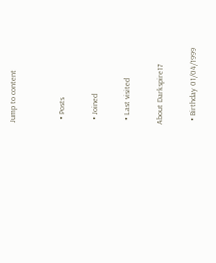Jump to content


  • Posts

  • Joined

  • Last visited

About Darkspire17

  • Birthday 01/04/1999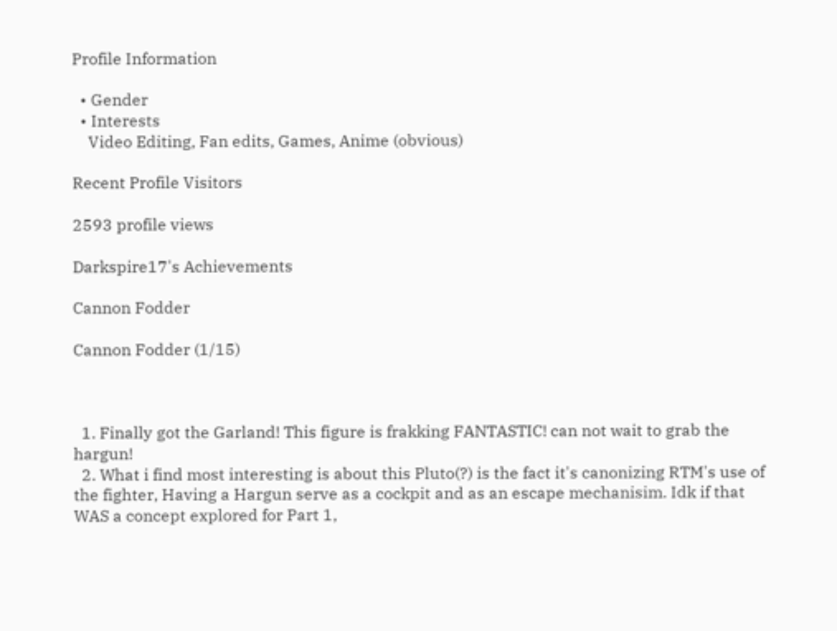Profile Information

  • Gender
  • Interests
    Video Editing, Fan edits, Games, Anime (obvious)

Recent Profile Visitors

2593 profile views

Darkspire17's Achievements

Cannon Fodder

Cannon Fodder (1/15)



  1. Finally got the Garland! This figure is frakking FANTASTIC! can not wait to grab the hargun!
  2. What i find most interesting is about this Pluto(?) is the fact it's canonizing RTM's use of the fighter, Having a Hargun serve as a cockpit and as an escape mechanisim. Idk if that WAS a concept explored for Part 1,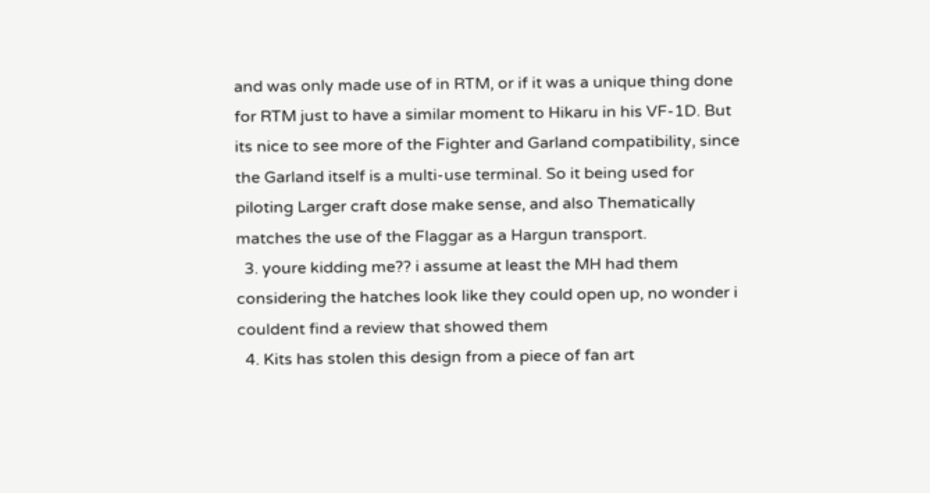and was only made use of in RTM, or if it was a unique thing done for RTM just to have a similar moment to Hikaru in his VF-1D. But its nice to see more of the Fighter and Garland compatibility, since the Garland itself is a multi-use terminal. So it being used for piloting Larger craft dose make sense, and also Thematically matches the use of the Flaggar as a Hargun transport.
  3. youre kidding me?? i assume at least the MH had them considering the hatches look like they could open up, no wonder i couldent find a review that showed them
  4. Kits has stolen this design from a piece of fan art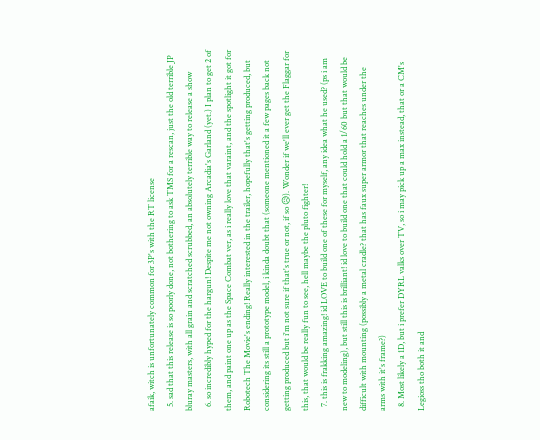afaik, witch is unfortunately common for 3P's with the RT license
  5. sad that this release is so poorly done, not bothering to ask TMS for a rescan, just the old terrible JP bluray masters, with all grain and scratched scrubbed, an absolutely terrible way to release a show
  6. so incredibly hyped for the hargun! Despite me not owning Arcadia's Garland (yet.) I plan to get 2 of them, and paint one up as the Space Combat ver, as i really love that varaint, and the spotlight it got for Robotech The Movie's ending! Really interested in the trailer, hopefully that's getting produced, but considering its still a prototype model, i kinda doubt that (someone mentioned it a few pages back not getting produced but i'm not sure if that's true or not, if so 😥). Wonder if we'll ever get the Flaggar for this, that would be really fun to see, hell maybe the pluto fighter!
  7. this is frakking amazing! id LOVE to build one of these for myself, any idea what he used? (ps i am new to modeling), but still this is brilliant! id love to build one that could hold a 1/60 but that would be difficult with mounting (possibly a metal cradle? that has faux super armor that reaches under the arms with it's frame?)
  8. Most likely a 1D, but i prefer DYRL valks over TV, so i may pick up a max instead, that or a CM's Legioss tho both it and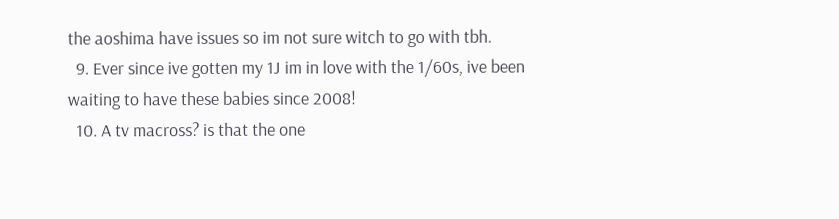the aoshima have issues so im not sure witch to go with tbh.
  9. Ever since ive gotten my 1J im in love with the 1/60s, ive been waiting to have these babies since 2008!
  10. A tv macross? is that the one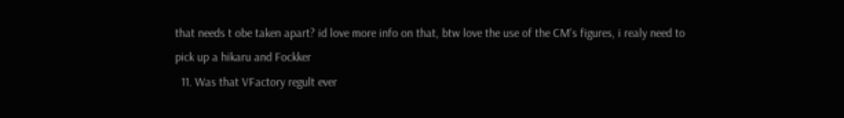that needs t obe taken apart? id love more info on that, btw love the use of the CM's figures, i realy need to pick up a hikaru and Fockker
  11. Was that VFactory regult ever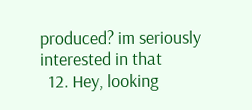produced? im seriously interested in that
  12. Hey, looking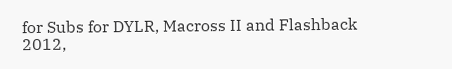for Subs for DYLR, Macross II and Flashback 2012,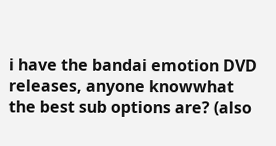i have the bandai emotion DVD releases, anyone knowwhat the best sub options are? (also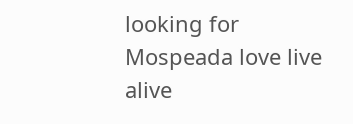looking for Mospeada love live alive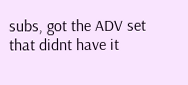subs, got the ADV set that didnt have it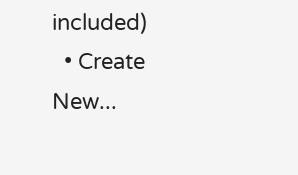included)
  • Create New...